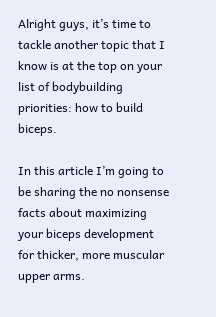Alright guys, it’s time to tackle another topic that I know is at the top on your list of bodybuilding priorities: how to build biceps.

In this article I’m going to be sharing the no nonsense facts about maximizing your biceps development for thicker, more muscular upper arms.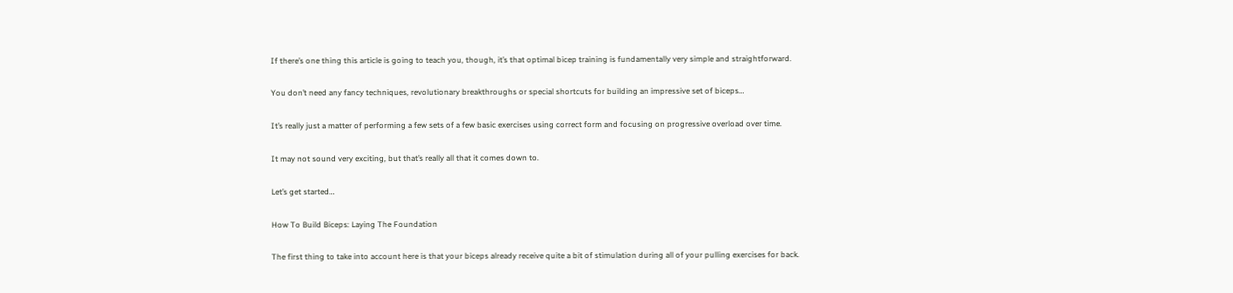If there’s one thing this article is going to teach you, though, it’s that optimal bicep training is fundamentally very simple and straightforward.

You don’t need any fancy techniques, revolutionary breakthroughs or special shortcuts for building an impressive set of biceps…

It’s really just a matter of performing a few sets of a few basic exercises using correct form and focusing on progressive overload over time.

It may not sound very exciting, but that’s really all that it comes down to.

Let’s get started…

How To Build Biceps: Laying The Foundation

The first thing to take into account here is that your biceps already receive quite a bit of stimulation during all of your pulling exercises for back.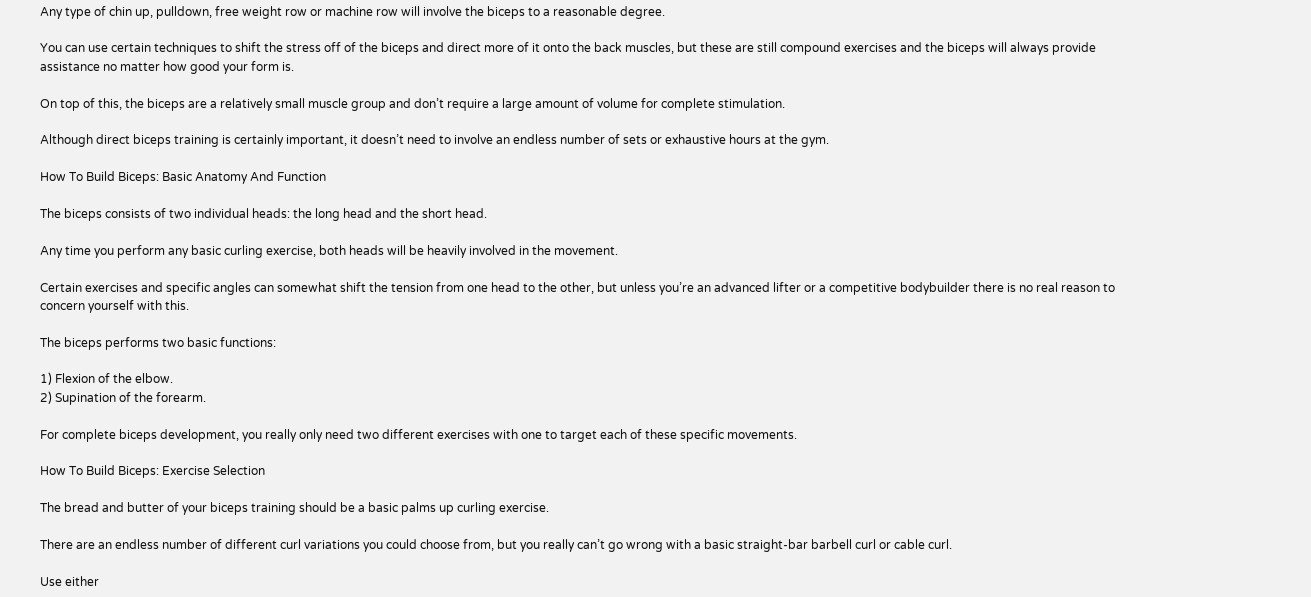Any type of chin up, pulldown, free weight row or machine row will involve the biceps to a reasonable degree.

You can use certain techniques to shift the stress off of the biceps and direct more of it onto the back muscles, but these are still compound exercises and the biceps will always provide assistance no matter how good your form is.

On top of this, the biceps are a relatively small muscle group and don’t require a large amount of volume for complete stimulation.

Although direct biceps training is certainly important, it doesn’t need to involve an endless number of sets or exhaustive hours at the gym.

How To Build Biceps: Basic Anatomy And Function

The biceps consists of two individual heads: the long head and the short head.

Any time you perform any basic curling exercise, both heads will be heavily involved in the movement.

Certain exercises and specific angles can somewhat shift the tension from one head to the other, but unless you’re an advanced lifter or a competitive bodybuilder there is no real reason to concern yourself with this.

The biceps performs two basic functions:

1) Flexion of the elbow.
2) Supination of the forearm.

For complete biceps development, you really only need two different exercises with one to target each of these specific movements.

How To Build Biceps: Exercise Selection

The bread and butter of your biceps training should be a basic palms up curling exercise.

There are an endless number of different curl variations you could choose from, but you really can’t go wrong with a basic straight-bar barbell curl or cable curl.

Use either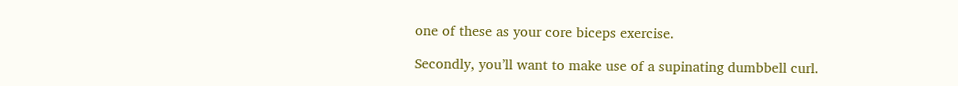one of these as your core biceps exercise.

Secondly, you’ll want to make use of a supinating dumbbell curl.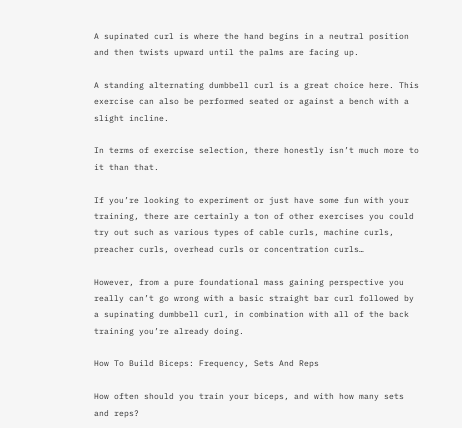A supinated curl is where the hand begins in a neutral position and then twists upward until the palms are facing up.

A standing alternating dumbbell curl is a great choice here. This exercise can also be performed seated or against a bench with a slight incline.

In terms of exercise selection, there honestly isn’t much more to it than that.

If you’re looking to experiment or just have some fun with your training, there are certainly a ton of other exercises you could try out such as various types of cable curls, machine curls, preacher curls, overhead curls or concentration curls…

However, from a pure foundational mass gaining perspective you really can’t go wrong with a basic straight bar curl followed by a supinating dumbbell curl, in combination with all of the back training you’re already doing.

How To Build Biceps: Frequency, Sets And Reps

How often should you train your biceps, and with how many sets and reps?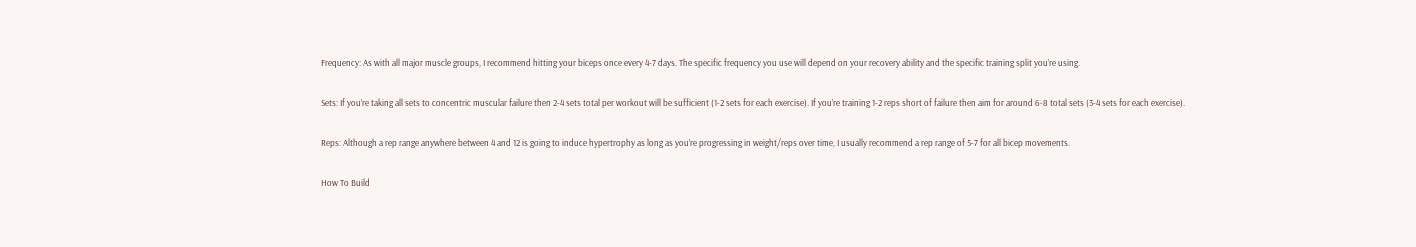Frequency: As with all major muscle groups, I recommend hitting your biceps once every 4-7 days. The specific frequency you use will depend on your recovery ability and the specific training split you’re using.

Sets: If you’re taking all sets to concentric muscular failure then 2-4 sets total per workout will be sufficient (1-2 sets for each exercise). If you’re training 1-2 reps short of failure then aim for around 6-8 total sets (3-4 sets for each exercise).

Reps: Although a rep range anywhere between 4 and 12 is going to induce hypertrophy as long as you’re progressing in weight/reps over time, I usually recommend a rep range of 5-7 for all bicep movements.

How To Build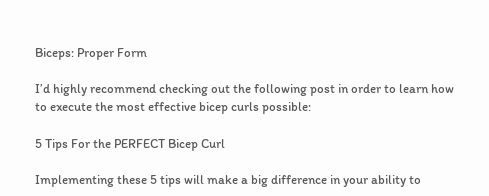Biceps: Proper Form

I’d highly recommend checking out the following post in order to learn how to execute the most effective bicep curls possible:

5 Tips For the PERFECT Bicep Curl

Implementing these 5 tips will make a big difference in your ability to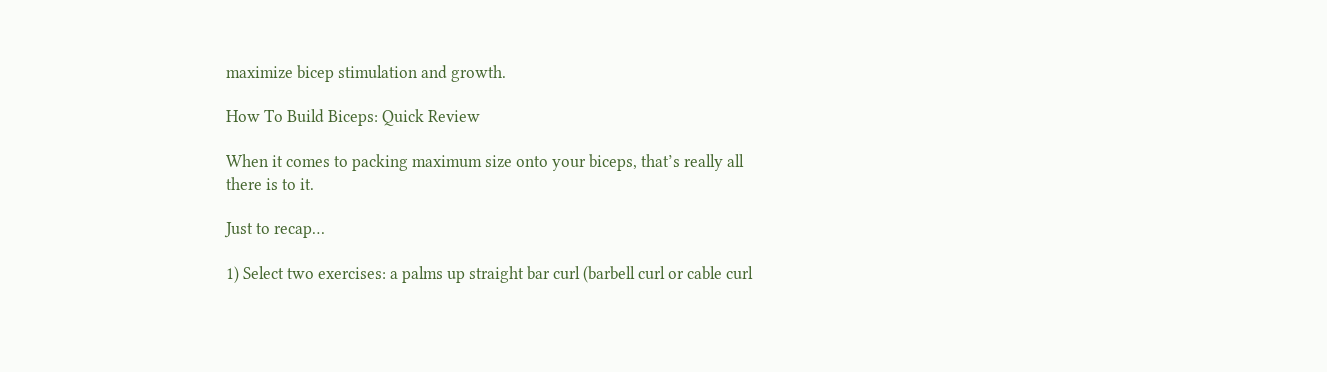maximize bicep stimulation and growth.

How To Build Biceps: Quick Review

When it comes to packing maximum size onto your biceps, that’s really all there is to it.

Just to recap…

1) Select two exercises: a palms up straight bar curl (barbell curl or cable curl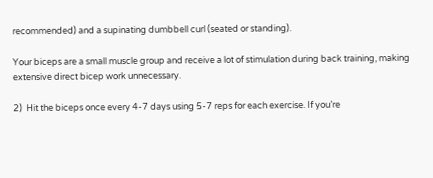recommended) and a supinating dumbbell curl (seated or standing).

Your biceps are a small muscle group and receive a lot of stimulation during back training, making extensive direct bicep work unnecessary.

2)  Hit the biceps once every 4-7 days using 5-7 reps for each exercise. If you’re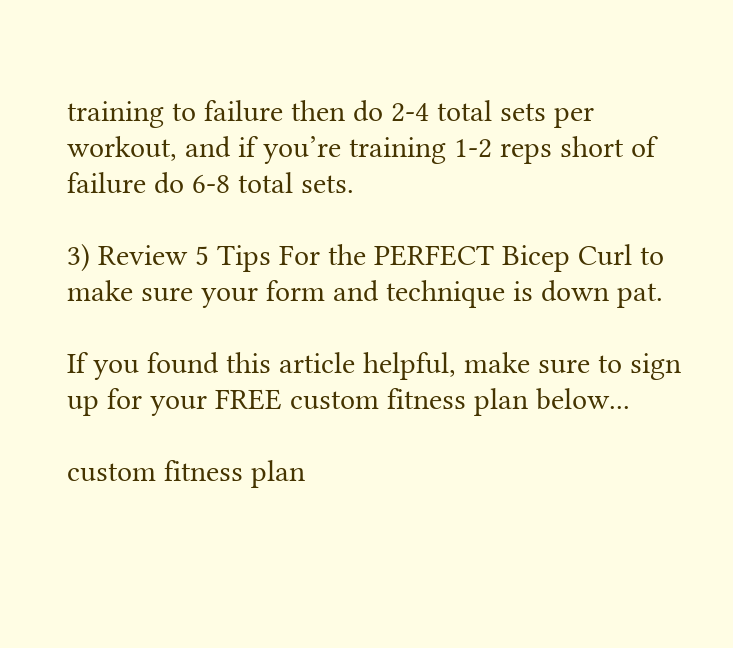training to failure then do 2-4 total sets per workout, and if you’re training 1-2 reps short of failure do 6-8 total sets.

3) Review 5 Tips For the PERFECT Bicep Curl to make sure your form and technique is down pat.

If you found this article helpful, make sure to sign up for your FREE custom fitness plan below...

custom fitness plan